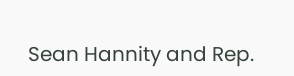Sean Hannity and Rep.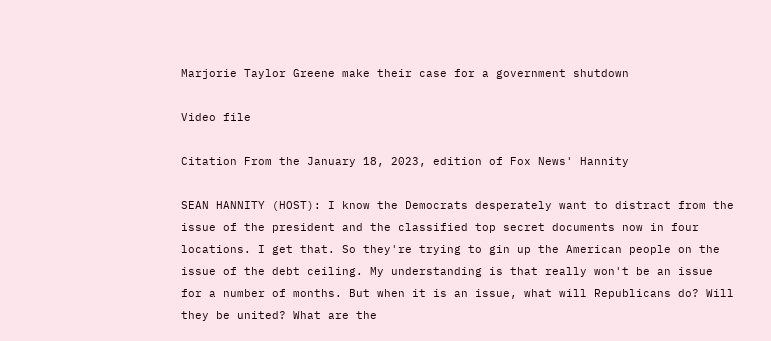Marjorie Taylor Greene make their case for a government shutdown

Video file

Citation From the January 18, 2023, edition of Fox News' Hannity

SEAN HANNITY (HOST): I know the Democrats desperately want to distract from the issue of the president and the classified top secret documents now in four locations. I get that. So they're trying to gin up the American people on the issue of the debt ceiling. My understanding is that really won't be an issue for a number of months. But when it is an issue, what will Republicans do? Will they be united? What are the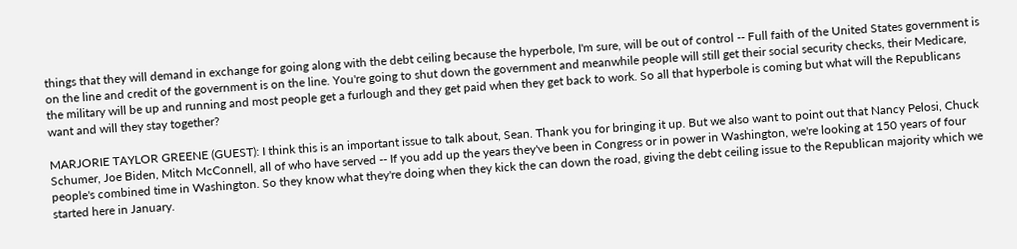things that they will demand in exchange for going along with the debt ceiling because the hyperbole, I'm sure, will be out of control -- Full faith of the United States government is on the line and credit of the government is on the line. You're going to shut down the government and meanwhile people will still get their social security checks, their Medicare, the military will be up and running and most people get a furlough and they get paid when they get back to work. So all that hyperbole is coming but what will the Republicans want and will they stay together?

MARJORIE TAYLOR GREENE (GUEST): I think this is an important issue to talk about, Sean. Thank you for bringing it up. But we also want to point out that Nancy Pelosi, Chuck Schumer, Joe Biden, Mitch McConnell, all of who have served -- If you add up the years they've been in Congress or in power in Washington, we're looking at 150 years of four people's combined time in Washington. So they know what they're doing when they kick the can down the road, giving the debt ceiling issue to the Republican majority which we started here in January.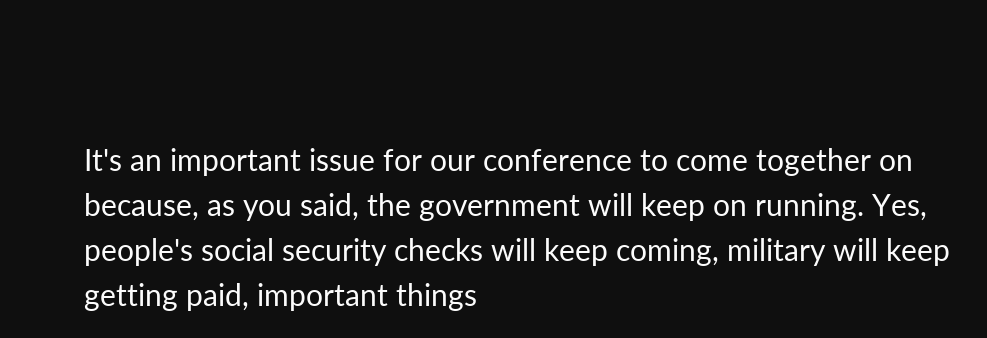It's an important issue for our conference to come together on because, as you said, the government will keep on running. Yes, people's social security checks will keep coming, military will keep getting paid, important things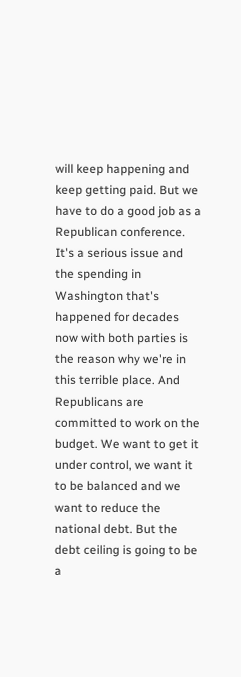will keep happening and keep getting paid. But we have to do a good job as a Republican conference. It's a serious issue and the spending in Washington that's happened for decades now with both parties is the reason why we're in this terrible place. And Republicans are committed to work on the budget. We want to get it under control, we want it to be balanced and we want to reduce the national debt. But the debt ceiling is going to be a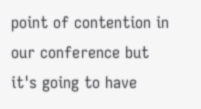point of contention in our conference but it's going to have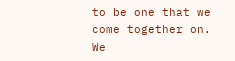to be one that we come together on. We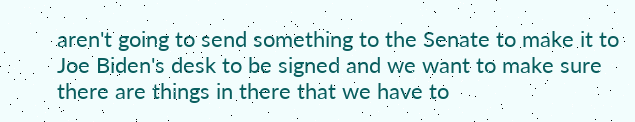aren't going to send something to the Senate to make it to Joe Biden's desk to be signed and we want to make sure there are things in there that we have to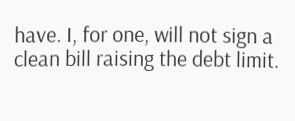have. I, for one, will not sign a clean bill raising the debt limit.